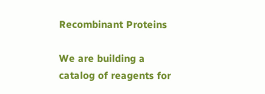Recombinant Proteins

We are building a catalog of reagents for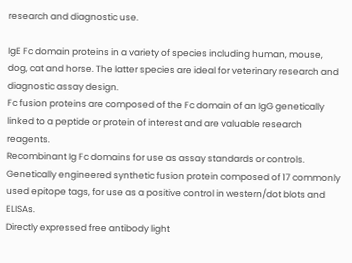research and diagnostic use.

IgE Fc domain proteins in a variety of species including human, mouse, dog, cat and horse. The latter species are ideal for veterinary research and diagnostic assay design.
Fc fusion proteins are composed of the Fc domain of an IgG genetically linked to a peptide or protein of interest and are valuable research reagents.
Recombinant Ig Fc domains for use as assay standards or controls.
Genetically engineered synthetic fusion protein composed of 17 commonly used epitope tags, for use as a positive control in western/dot blots and ELISAs.
Directly expressed free antibody light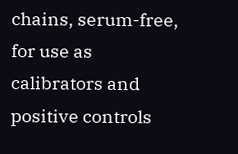chains, serum-free, for use as calibrators and positive controls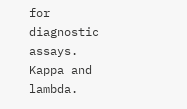for diagnostic assays. Kappa and lambda.